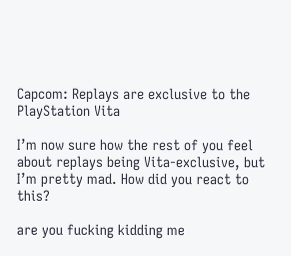Capcom: Replays are exclusive to the PlayStation Vita

I’m now sure how the rest of you feel about replays being Vita-exclusive, but I’m pretty mad. How did you react to this?

are you fucking kidding me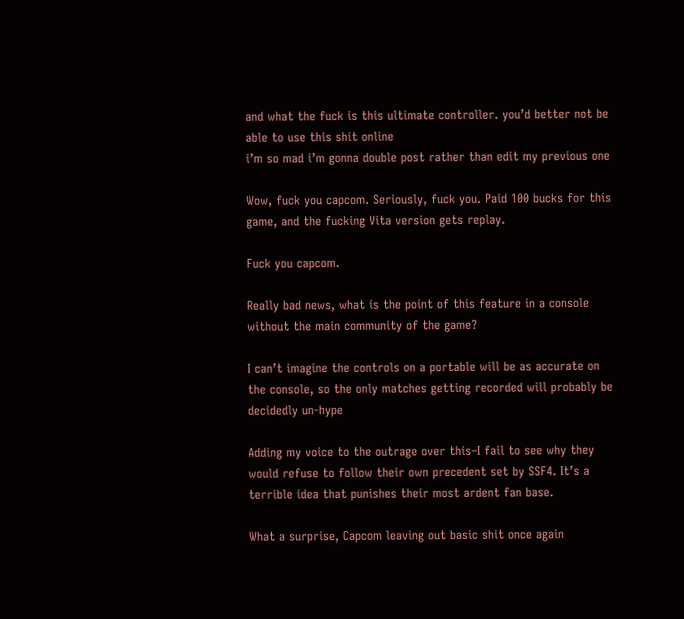and what the fuck is this ultimate controller. you’d better not be able to use this shit online
i’m so mad i’m gonna double post rather than edit my previous one

Wow, fuck you capcom. Seriously, fuck you. Paid 100 bucks for this game, and the fucking Vita version gets replay.

Fuck you capcom.

Really bad news, what is the point of this feature in a console without the main community of the game?

I can’t imagine the controls on a portable will be as accurate on the console, so the only matches getting recorded will probably be decidedly un-hype

Adding my voice to the outrage over this–I fail to see why they would refuse to follow their own precedent set by SSF4. It’s a terrible idea that punishes their most ardent fan base.

What a surprise, Capcom leaving out basic shit once again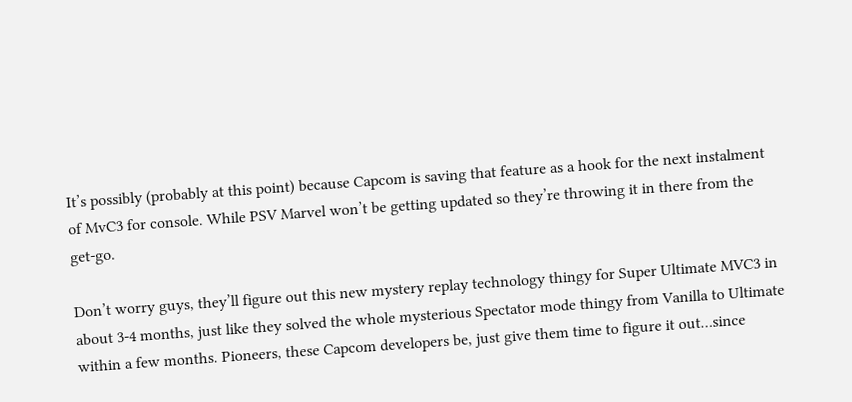It’s possibly (probably at this point) because Capcom is saving that feature as a hook for the next instalment of MvC3 for console. While PSV Marvel won’t be getting updated so they’re throwing it in there from the get-go.

Don’t worry guys, they’ll figure out this new mystery replay technology thingy for Super Ultimate MVC3 in about 3-4 months, just like they solved the whole mysterious Spectator mode thingy from Vanilla to Ultimate within a few months. Pioneers, these Capcom developers be, just give them time to figure it out…since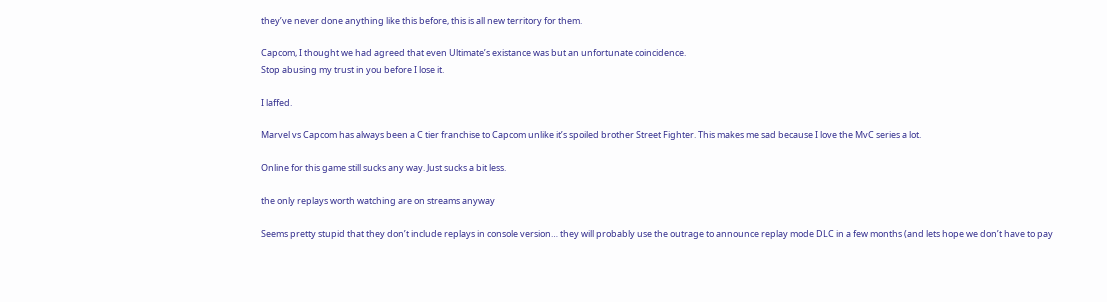they’ve never done anything like this before, this is all new territory for them.

Capcom, I thought we had agreed that even Ultimate’s existance was but an unfortunate coincidence.
Stop abusing my trust in you before I lose it.

I laffed.

Marvel vs Capcom has always been a C tier franchise to Capcom unlike it’s spoiled brother Street Fighter. This makes me sad because I love the MvC series a lot.

Online for this game still sucks any way. Just sucks a bit less.

the only replays worth watching are on streams anyway

Seems pretty stupid that they don’t include replays in console version… they will probably use the outrage to announce replay mode DLC in a few months (and lets hope we don’t have to pay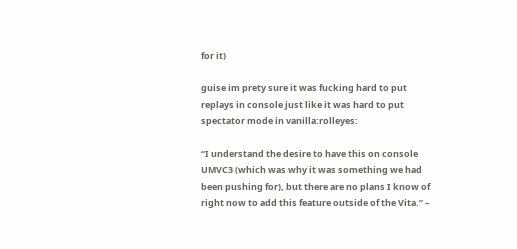for it)

guise im prety sure it was fucking hard to put replays in console just like it was hard to put spectator mode in vanilla:rolleyes:

“I understand the desire to have this on console UMVC3 (which was why it was something we had been pushing for), but there are no plans I know of right now to add this feature outside of the Vita.” –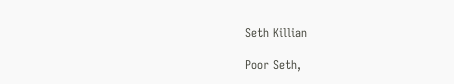Seth Killian

Poor Seth,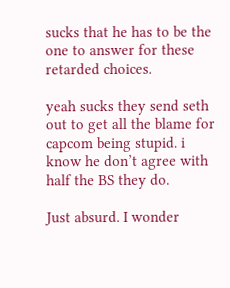sucks that he has to be the one to answer for these retarded choices.

yeah sucks they send seth out to get all the blame for capcom being stupid. i know he don’t agree with half the BS they do.

Just absurd. I wonder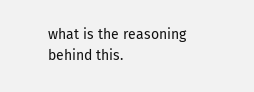what is the reasoning behind this.